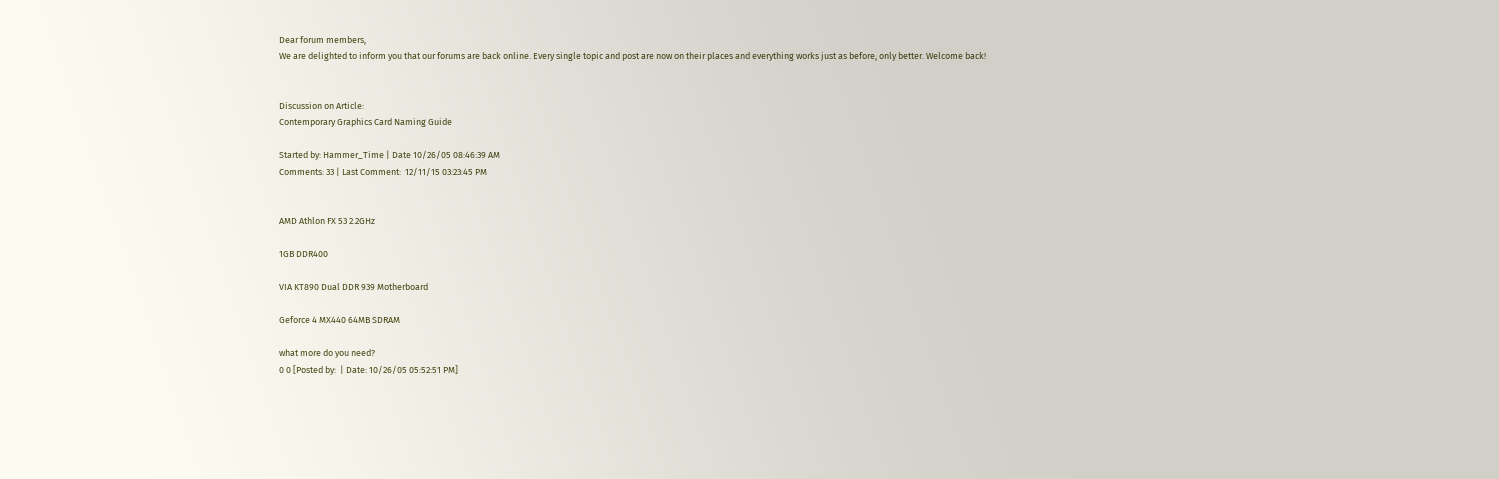Dear forum members,
We are delighted to inform you that our forums are back online. Every single topic and post are now on their places and everything works just as before, only better. Welcome back!


Discussion on Article:
Contemporary Graphics Card Naming Guide

Started by: Hammer_Time | Date 10/26/05 08:46:39 AM
Comments: 33 | Last Comment:  12/11/15 03:23:45 PM


AMD Athlon FX 53 2.2GHz

1GB DDR400

VIA KT890 Dual DDR 939 Motherboard

Geforce 4 MX440 64MB SDRAM

what more do you need?
0 0 [Posted by:  | Date: 10/26/05 05:52:51 PM]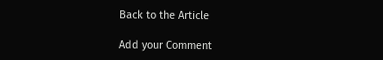Back to the Article

Add your Comment